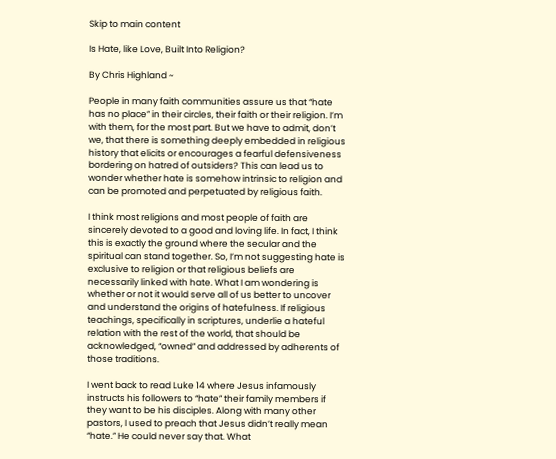Skip to main content

Is Hate, like Love, Built Into Religion?

By Chris Highland ~

People in many faith communities assure us that “hate has no place” in their circles, their faith or their religion. I’m with them, for the most part. But we have to admit, don’t we, that there is something deeply embedded in religious history that elicits or encourages a fearful defensiveness bordering on hatred of outsiders? This can lead us to wonder whether hate is somehow intrinsic to religion and can be promoted and perpetuated by religious faith.

I think most religions and most people of faith are sincerely devoted to a good and loving life. In fact, I think this is exactly the ground where the secular and the spiritual can stand together. So, I’m not suggesting hate is exclusive to religion or that religious beliefs are necessarily linked with hate. What I am wondering is whether or not it would serve all of us better to uncover and understand the origins of hatefulness. If religious teachings, specifically in scriptures, underlie a hateful relation with the rest of the world, that should be acknowledged, “owned” and addressed by adherents of those traditions.

I went back to read Luke 14 where Jesus infamously instructs his followers to “hate” their family members if they want to be his disciples. Along with many other pastors, I used to preach that Jesus didn’t really mean “hate.” He could never say that. What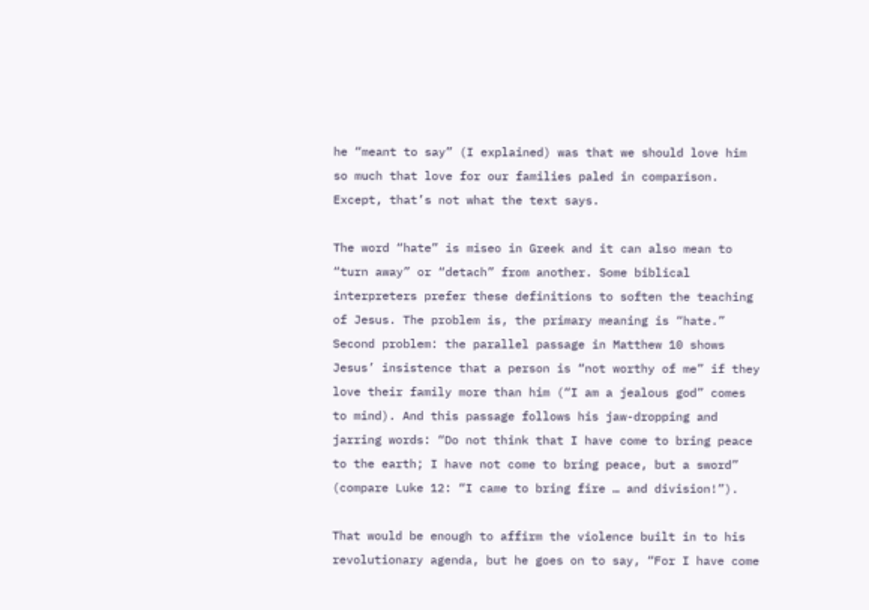he “meant to say” (I explained) was that we should love him so much that love for our families paled in comparison. Except, that’s not what the text says.

The word “hate” is miseo in Greek and it can also mean to “turn away” or “detach” from another. Some biblical interpreters prefer these definitions to soften the teaching of Jesus. The problem is, the primary meaning is “hate.” Second problem: the parallel passage in Matthew 10 shows Jesus’ insistence that a person is “not worthy of me” if they love their family more than him (“I am a jealous god” comes to mind). And this passage follows his jaw-dropping and jarring words: “Do not think that I have come to bring peace to the earth; I have not come to bring peace, but a sword” (compare Luke 12: “I came to bring fire … and division!”).

That would be enough to affirm the violence built in to his revolutionary agenda, but he goes on to say, “For I have come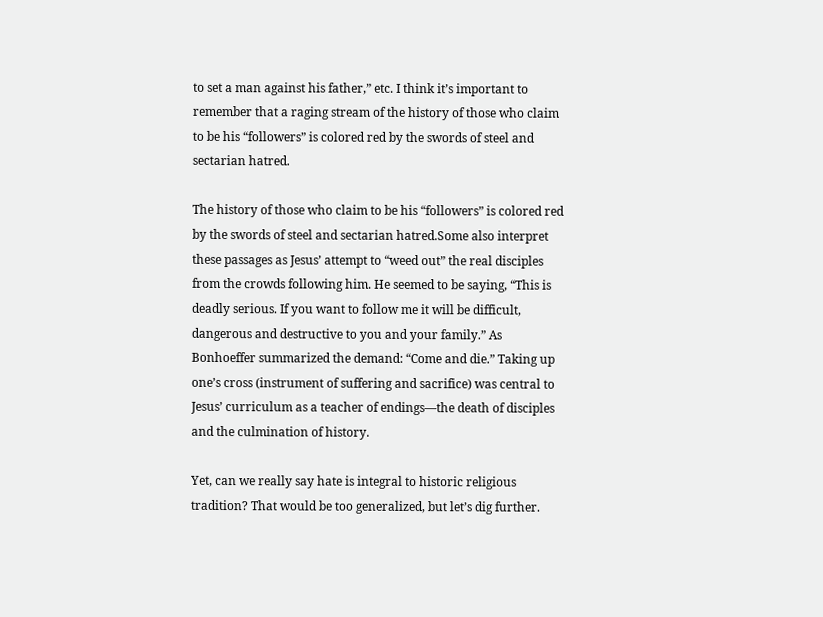to set a man against his father,” etc. I think it’s important to remember that a raging stream of the history of those who claim to be his “followers” is colored red by the swords of steel and sectarian hatred.

The history of those who claim to be his “followers” is colored red by the swords of steel and sectarian hatred.Some also interpret these passages as Jesus’ attempt to “weed out” the real disciples from the crowds following him. He seemed to be saying, “This is deadly serious. If you want to follow me it will be difficult, dangerous and destructive to you and your family.” As Bonhoeffer summarized the demand: “Come and die.” Taking up one’s cross (instrument of suffering and sacrifice) was central to Jesus’ curriculum as a teacher of endings—the death of disciples and the culmination of history.

Yet, can we really say hate is integral to historic religious tradition? That would be too generalized, but let’s dig further.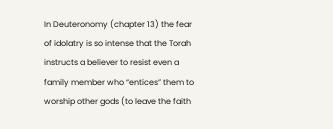In Deuteronomy (chapter 13) the fear of idolatry is so intense that the Torah instructs a believer to resist even a family member who “entices” them to worship other gods (to leave the faith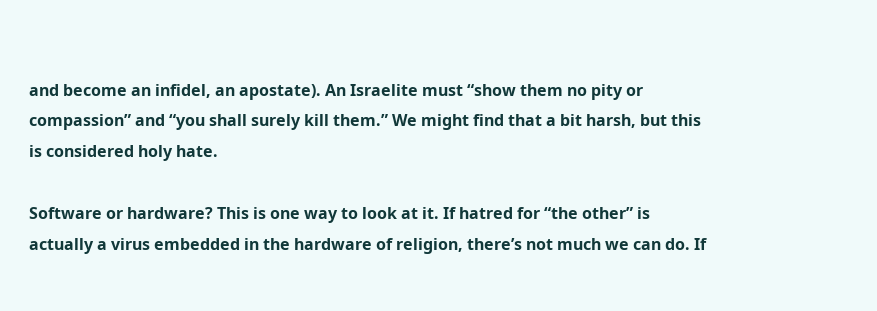and become an infidel, an apostate). An Israelite must “show them no pity or compassion” and “you shall surely kill them.” We might find that a bit harsh, but this is considered holy hate.

Software or hardware? This is one way to look at it. If hatred for “the other” is actually a virus embedded in the hardware of religion, there’s not much we can do. If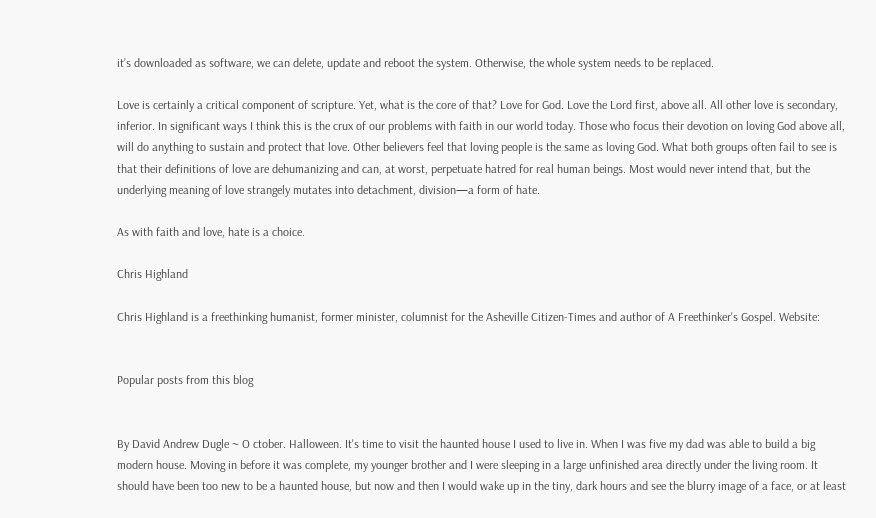it’s downloaded as software, we can delete, update and reboot the system. Otherwise, the whole system needs to be replaced.

Love is certainly a critical component of scripture. Yet, what is the core of that? Love for God. Love the Lord first, above all. All other love is secondary, inferior. In significant ways I think this is the crux of our problems with faith in our world today. Those who focus their devotion on loving God above all, will do anything to sustain and protect that love. Other believers feel that loving people is the same as loving God. What both groups often fail to see is that their definitions of love are dehumanizing and can, at worst, perpetuate hatred for real human beings. Most would never intend that, but the underlying meaning of love strangely mutates into detachment, division—a form of hate.

As with faith and love, hate is a choice.

Chris Highland

Chris Highland is a freethinking humanist, former minister, columnist for the Asheville Citizen-Times and author of A Freethinker's Gospel. Website:


Popular posts from this blog


By David Andrew Dugle ~ O ctober. Halloween. It's time to visit the haunted house I used to live in. When I was five my dad was able to build a big modern house. Moving in before it was complete, my younger brother and I were sleeping in a large unfinished area directly under the living room. It should have been too new to be a haunted house, but now and then I would wake up in the tiny, dark hours and see the blurry image of a face, or at least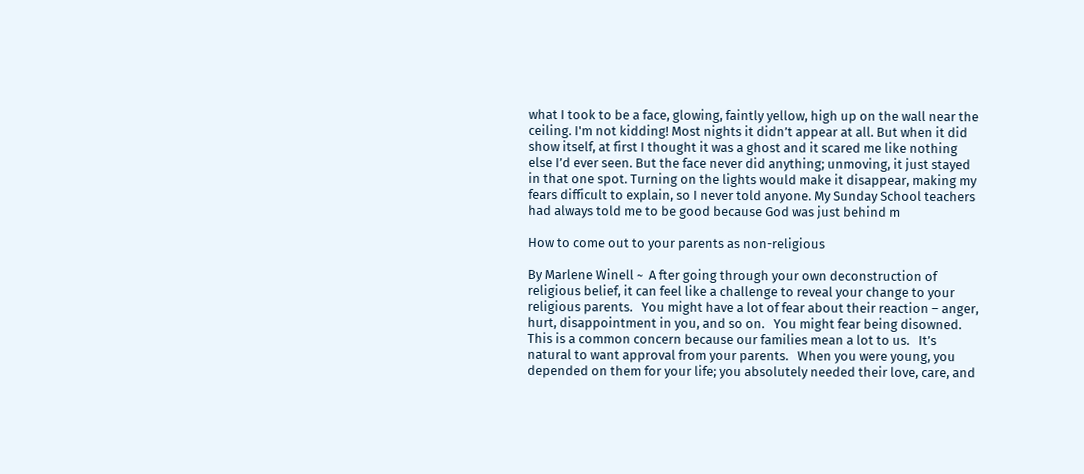what I took to be a face, glowing, faintly yellow, high up on the wall near the ceiling. I'm not kidding! Most nights it didn’t appear at all. But when it did show itself, at first I thought it was a ghost and it scared me like nothing else I’d ever seen. But the face never did anything; unmoving, it just stayed in that one spot. Turning on the lights would make it disappear, making my fears difficult to explain, so I never told anyone. My Sunday School teachers had always told me to be good because God was just behind m

How to come out to your parents as non-religious

By Marlene Winell ~  A fter going through your own deconstruction of religious belief, it can feel like a challenge to reveal your change to your religious parents.   You might have a lot of fear about their reaction – anger, hurt, disappointment in you, and so on.   You might fear being disowned.   This is a common concern because our families mean a lot to us.   It’s natural to want approval from your parents.   When you were young, you depended on them for your life; you absolutely needed their love, care, and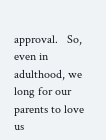approval.   So, even in adulthood, we long for our parents to love us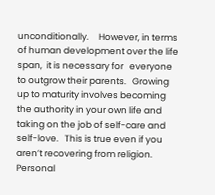unconditionally.     However, in terms of human development over the life span,  it is necessary for   everyone   to outgrow their parents.   Growing up to maturity involves becoming the authority in your own life and taking on the job of self-care and self-love.   This is true even if you aren’t recovering from religion.   Personal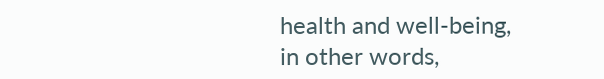health and well-being, in other words,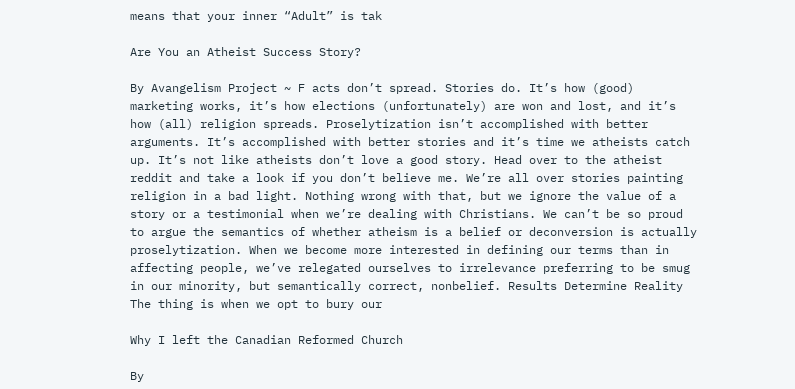means that your inner “Adult” is tak

Are You an Atheist Success Story?

By Avangelism Project ~ F acts don’t spread. Stories do. It’s how (good) marketing works, it’s how elections (unfortunately) are won and lost, and it’s how (all) religion spreads. Proselytization isn’t accomplished with better arguments. It’s accomplished with better stories and it’s time we atheists catch up. It’s not like atheists don’t love a good story. Head over to the atheist reddit and take a look if you don’t believe me. We’re all over stories painting religion in a bad light. Nothing wrong with that, but we ignore the value of a story or a testimonial when we’re dealing with Christians. We can’t be so proud to argue the semantics of whether atheism is a belief or deconversion is actually proselytization. When we become more interested in defining our terms than in affecting people, we’ve relegated ourselves to irrelevance preferring to be smug in our minority, but semantically correct, nonbelief. Results Determine Reality The thing is when we opt to bury our

Why I left the Canadian Reformed Church

By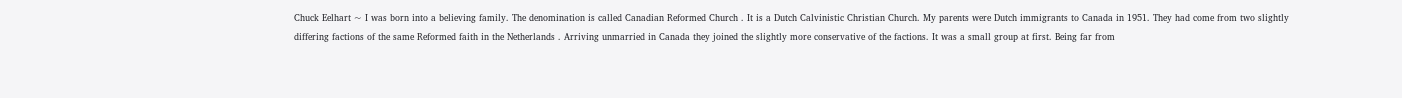Chuck Eelhart ~ I was born into a believing family. The denomination is called Canadian Reformed Church . It is a Dutch Calvinistic Christian Church. My parents were Dutch immigrants to Canada in 1951. They had come from two slightly differing factions of the same Reformed faith in the Netherlands . Arriving unmarried in Canada they joined the slightly more conservative of the factions. It was a small group at first. Being far from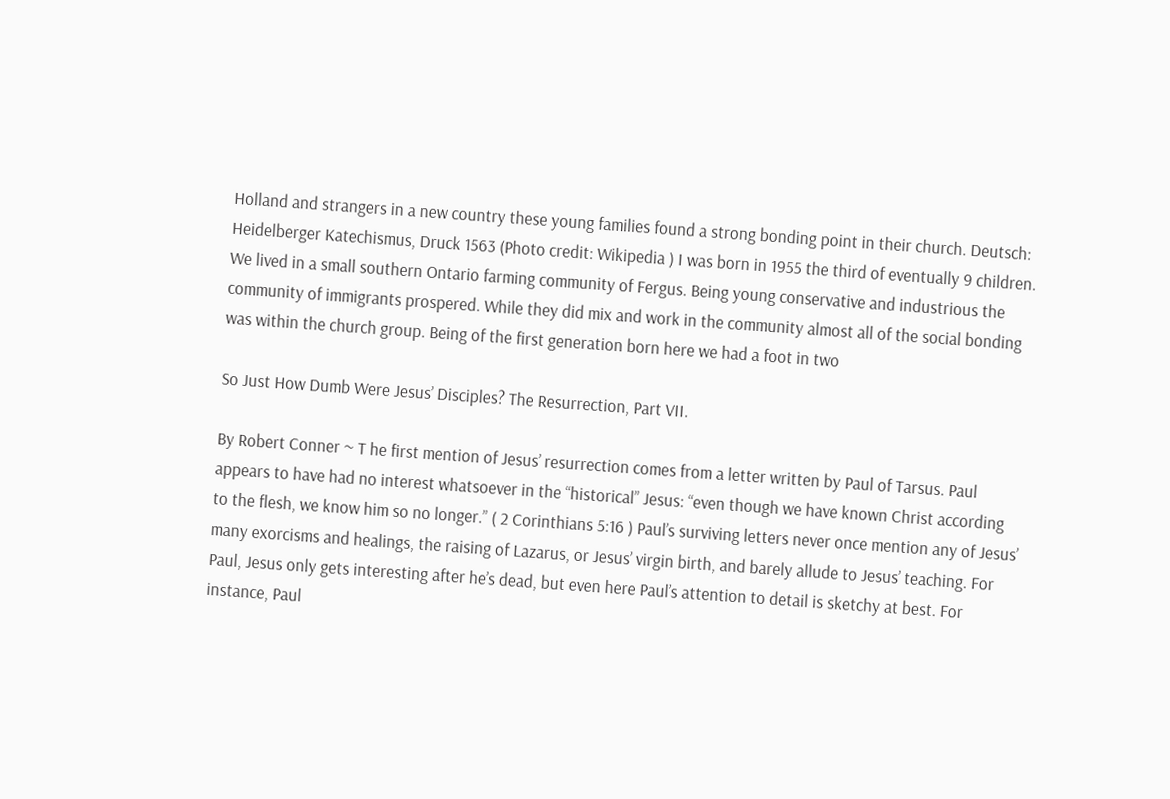Holland and strangers in a new country these young families found a strong bonding point in their church. Deutsch: Heidelberger Katechismus, Druck 1563 (Photo credit: Wikipedia ) I was born in 1955 the third of eventually 9 children. We lived in a small southern Ontario farming community of Fergus. Being young conservative and industrious the community of immigrants prospered. While they did mix and work in the community almost all of the social bonding was within the church group. Being of the first generation born here we had a foot in two

So Just How Dumb Were Jesus’ Disciples? The Resurrection, Part VII.

By Robert Conner ~ T he first mention of Jesus’ resurrection comes from a letter written by Paul of Tarsus. Paul appears to have had no interest whatsoever in the “historical” Jesus: “even though we have known Christ according to the flesh, we know him so no longer.” ( 2 Corinthians 5:16 ) Paul’s surviving letters never once mention any of Jesus’ many exorcisms and healings, the raising of Lazarus, or Jesus’ virgin birth, and barely allude to Jesus’ teaching. For Paul, Jesus only gets interesting after he’s dead, but even here Paul’s attention to detail is sketchy at best. For instance, Paul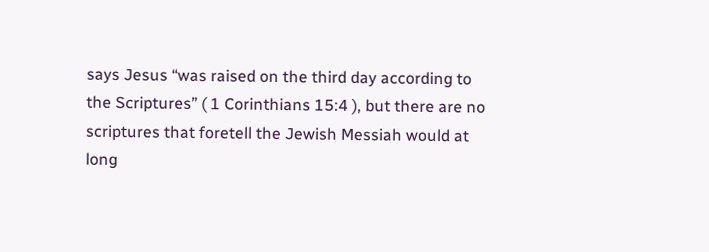says Jesus “was raised on the third day according to the Scriptures” ( 1 Corinthians 15:4 ), but there are no scriptures that foretell the Jewish Messiah would at long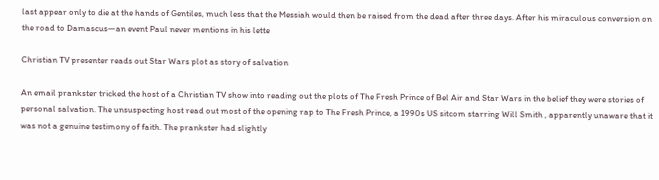last appear only to die at the hands of Gentiles, much less that the Messiah would then be raised from the dead after three days. After his miraculous conversion on the road to Damascus—an event Paul never mentions in his lette

Christian TV presenter reads out Star Wars plot as story of salvation

An email prankster tricked the host of a Christian TV show into reading out the plots of The Fresh Prince of Bel Air and Star Wars in the belief they were stories of personal salvation. The unsuspecting host read out most of the opening rap to The Fresh Prince, a 1990s US sitcom starring Will Smith , apparently unaware that it was not a genuine testimony of faith. The prankster had slightly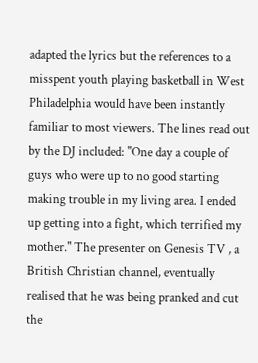adapted the lyrics but the references to a misspent youth playing basketball in West Philadelphia would have been instantly familiar to most viewers. The lines read out by the DJ included: "One day a couple of guys who were up to no good starting making trouble in my living area. I ended up getting into a fight, which terrified my mother." The presenter on Genesis TV , a British Christian channel, eventually realised that he was being pranked and cut the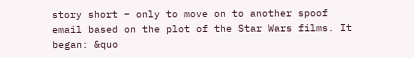story short – only to move on to another spoof email based on the plot of the Star Wars films. It began: &quo